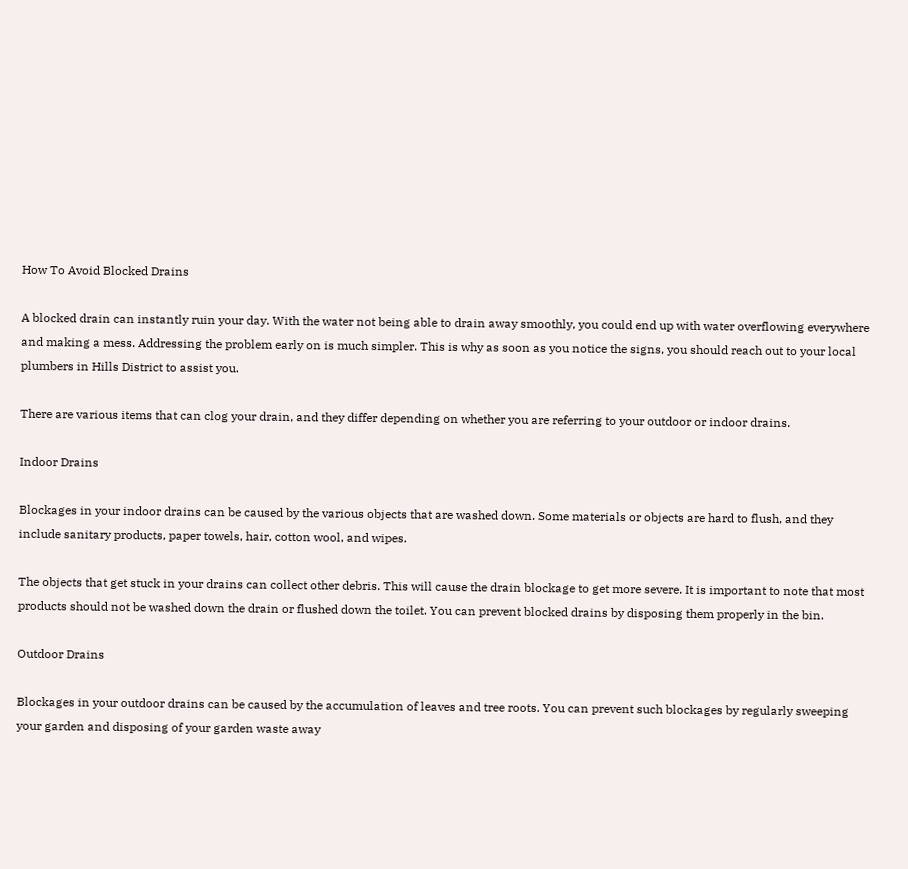How To Avoid Blocked Drains

A blocked drain can instantly ruin your day. With the water not being able to drain away smoothly, you could end up with water overflowing everywhere and making a mess. Addressing the problem early on is much simpler. This is why as soon as you notice the signs, you should reach out to your local plumbers in Hills District to assist you.

There are various items that can clog your drain, and they differ depending on whether you are referring to your outdoor or indoor drains.

Indoor Drains

Blockages in your indoor drains can be caused by the various objects that are washed down. Some materials or objects are hard to flush, and they include sanitary products, paper towels, hair, cotton wool, and wipes.

The objects that get stuck in your drains can collect other debris. This will cause the drain blockage to get more severe. It is important to note that most products should not be washed down the drain or flushed down the toilet. You can prevent blocked drains by disposing them properly in the bin.

Outdoor Drains

Blockages in your outdoor drains can be caused by the accumulation of leaves and tree roots. You can prevent such blockages by regularly sweeping your garden and disposing of your garden waste away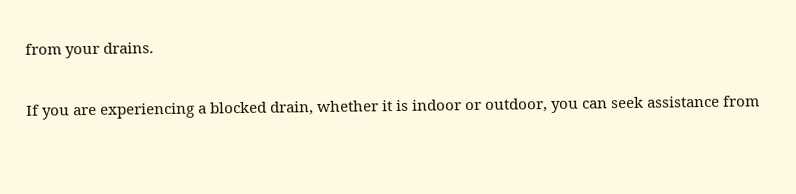from your drains.

If you are experiencing a blocked drain, whether it is indoor or outdoor, you can seek assistance from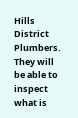Hills District Plumbers. They will be able to inspect what is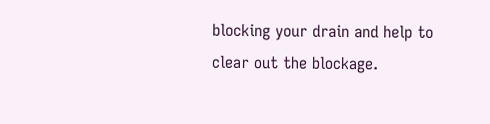blocking your drain and help to clear out the blockage.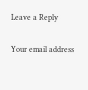Leave a Reply

Your email address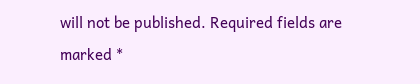will not be published. Required fields are marked *